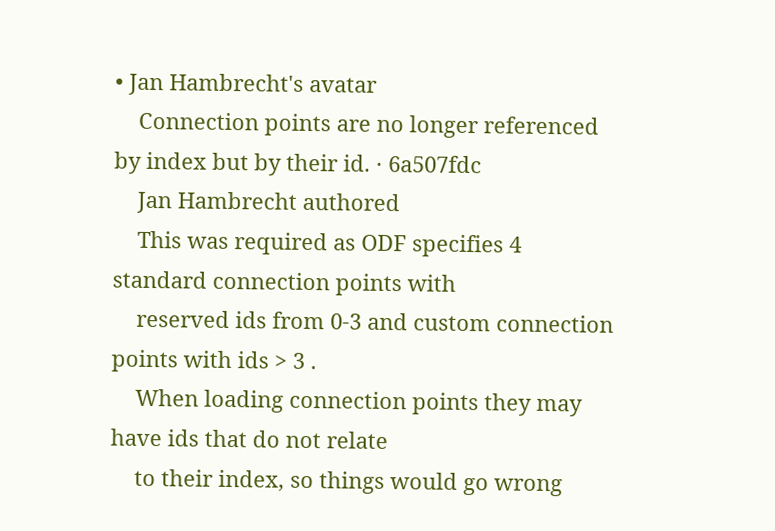• Jan Hambrecht's avatar
    Connection points are no longer referenced by index but by their id. · 6a507fdc
    Jan Hambrecht authored
    This was required as ODF specifies 4 standard connection points with
    reserved ids from 0-3 and custom connection points with ids > 3 .
    When loading connection points they may have ids that do not relate
    to their index, so things would go wrong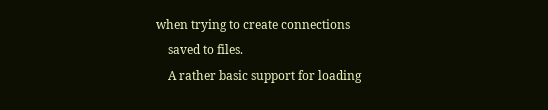when trying to create connections
    saved to files.
    A rather basic support for loading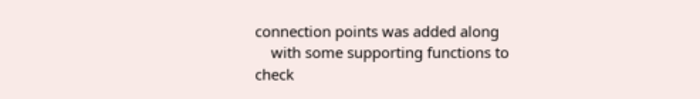connection points was added along
    with some supporting functions to check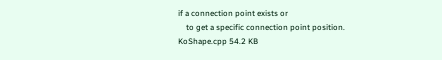if a connection point exists or
    to get a specific connection point position.
KoShape.cpp 54.2 KB